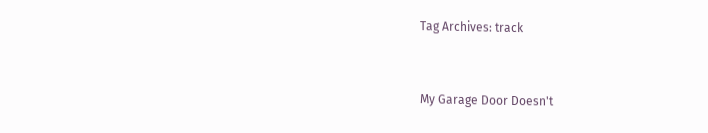Tag Archives: track


My Garage Door Doesn't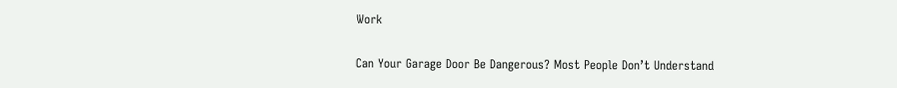Work

Can Your Garage Door Be Dangerous? Most People Don’t Understand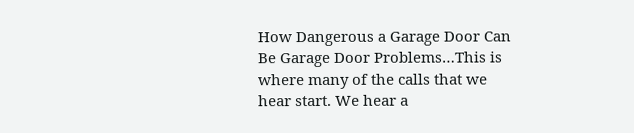How Dangerous a Garage Door Can Be Garage Door Problems…This is where many of the calls that we hear start. We hear a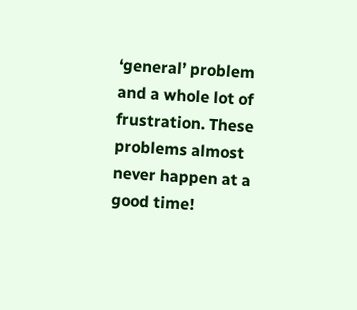‘general’ problem and a whole lot of frustration. These problems almost never happen at a good time!